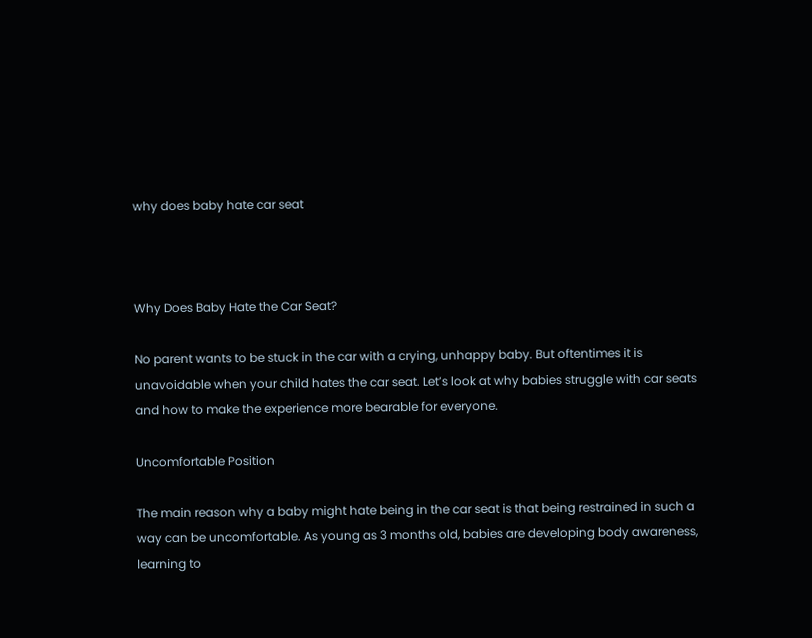why does baby hate car seat



Why Does Baby Hate the Car Seat?

No parent wants to be stuck in the car with a crying, unhappy baby. But oftentimes it is unavoidable when your child hates the car seat. Let’s look at why babies struggle with car seats and how to make the experience more bearable for everyone.

Uncomfortable Position

The main reason why a baby might hate being in the car seat is that being restrained in such a way can be uncomfortable. As young as 3 months old, babies are developing body awareness, learning to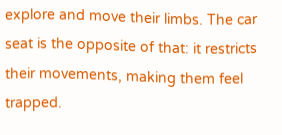explore and move their limbs. The car seat is the opposite of that: it restricts their movements, making them feel trapped.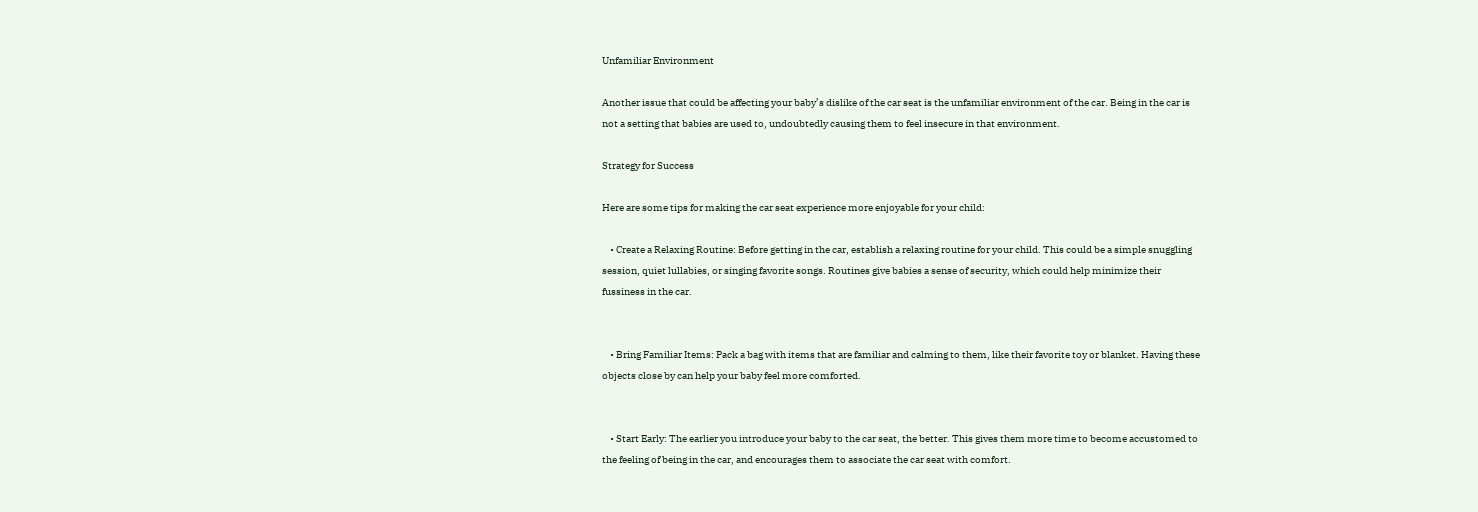Unfamiliar Environment

Another issue that could be affecting your baby’s dislike of the car seat is the unfamiliar environment of the car. Being in the car is not a setting that babies are used to, undoubtedly causing them to feel insecure in that environment.

Strategy for Success

Here are some tips for making the car seat experience more enjoyable for your child:

    • Create a Relaxing Routine: Before getting in the car, establish a relaxing routine for your child. This could be a simple snuggling session, quiet lullabies, or singing favorite songs. Routines give babies a sense of security, which could help minimize their fussiness in the car.


    • Bring Familiar Items: Pack a bag with items that are familiar and calming to them, like their favorite toy or blanket. Having these objects close by can help your baby feel more comforted.


    • Start Early: The earlier you introduce your baby to the car seat, the better. This gives them more time to become accustomed to the feeling of being in the car, and encourages them to associate the car seat with comfort.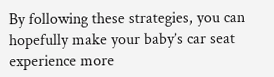By following these strategies, you can hopefully make your baby’s car seat experience more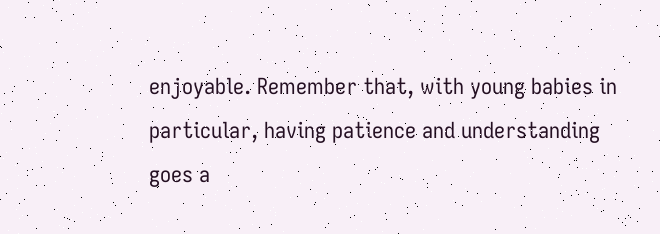enjoyable. Remember that, with young babies in particular, having patience and understanding goes a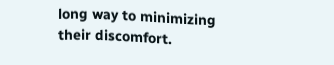long way to minimizing their discomfort.